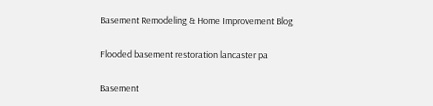Basement Remodeling & Home Improvement Blog

Flooded basement restoration lancaster pa

Basement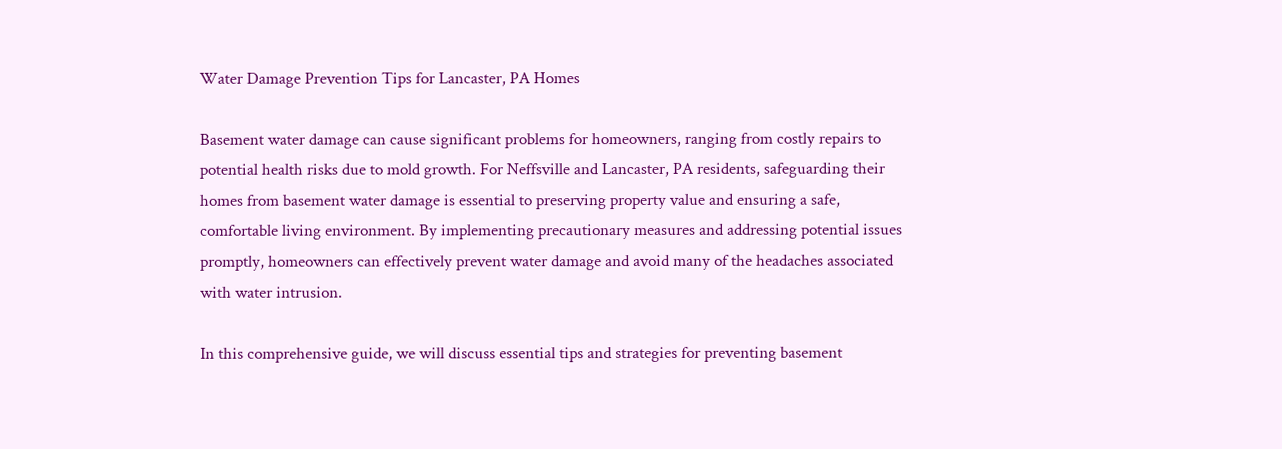Water Damage Prevention Tips for Lancaster, PA Homes

Basement water damage can cause significant problems for homeowners, ranging from costly repairs to potential health risks due to mold growth. For Neffsville and Lancaster, PA residents, safeguarding their homes from basement water damage is essential to preserving property value and ensuring a safe, comfortable living environment. By implementing precautionary measures and addressing potential issues promptly, homeowners can effectively prevent water damage and avoid many of the headaches associated with water intrusion.

In this comprehensive guide, we will discuss essential tips and strategies for preventing basement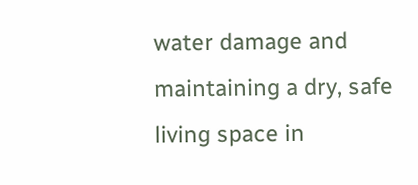water damage and maintaining a dry, safe living space in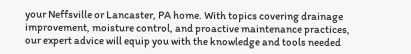your Neffsville or Lancaster, PA home. With topics covering drainage improvement, moisture control, and proactive maintenance practices, our expert advice will equip you with the knowledge and tools needed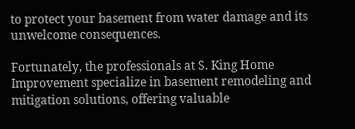to protect your basement from water damage and its unwelcome consequences.

Fortunately, the professionals at S. King Home Improvement specialize in basement remodeling and mitigation solutions, offering valuable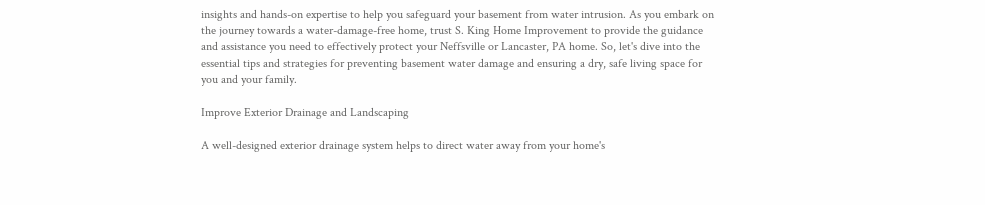insights and hands-on expertise to help you safeguard your basement from water intrusion. As you embark on the journey towards a water-damage-free home, trust S. King Home Improvement to provide the guidance and assistance you need to effectively protect your Neffsville or Lancaster, PA home. So, let's dive into the essential tips and strategies for preventing basement water damage and ensuring a dry, safe living space for you and your family.

Improve Exterior Drainage and Landscaping

A well-designed exterior drainage system helps to direct water away from your home's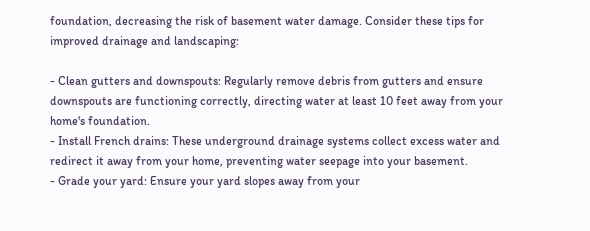foundation, decreasing the risk of basement water damage. Consider these tips for improved drainage and landscaping:

- Clean gutters and downspouts: Regularly remove debris from gutters and ensure downspouts are functioning correctly, directing water at least 10 feet away from your home's foundation.
- Install French drains: These underground drainage systems collect excess water and redirect it away from your home, preventing water seepage into your basement.
- Grade your yard: Ensure your yard slopes away from your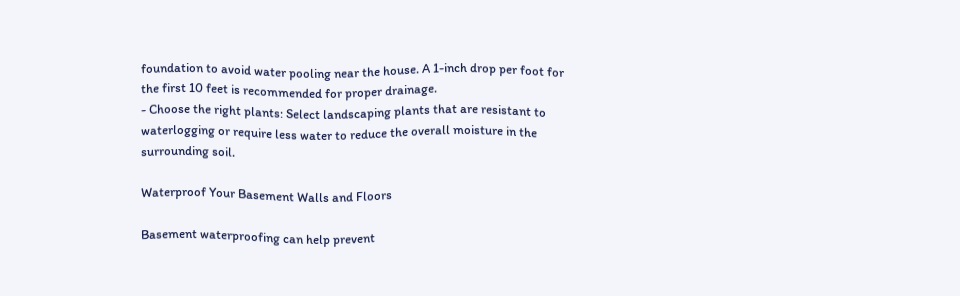foundation to avoid water pooling near the house. A 1-inch drop per foot for the first 10 feet is recommended for proper drainage.
- Choose the right plants: Select landscaping plants that are resistant to waterlogging or require less water to reduce the overall moisture in the surrounding soil.

Waterproof Your Basement Walls and Floors

Basement waterproofing can help prevent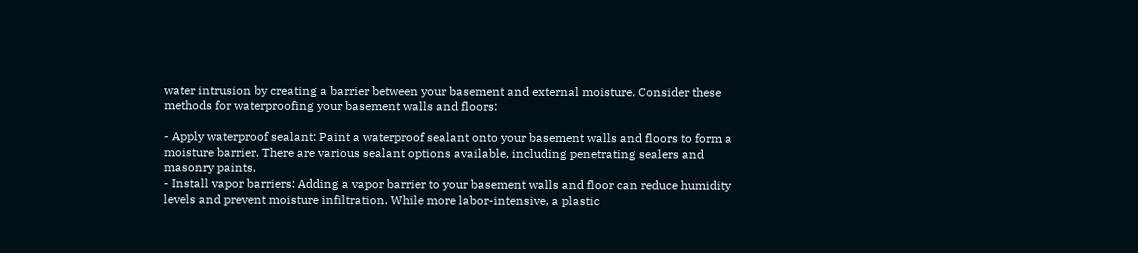water intrusion by creating a barrier between your basement and external moisture. Consider these methods for waterproofing your basement walls and floors:

- Apply waterproof sealant: Paint a waterproof sealant onto your basement walls and floors to form a moisture barrier. There are various sealant options available, including penetrating sealers and masonry paints.
- Install vapor barriers: Adding a vapor barrier to your basement walls and floor can reduce humidity levels and prevent moisture infiltration. While more labor-intensive, a plastic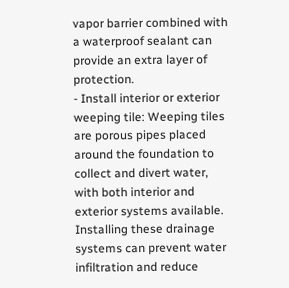vapor barrier combined with a waterproof sealant can provide an extra layer of protection.
- Install interior or exterior weeping tile: Weeping tiles are porous pipes placed around the foundation to collect and divert water, with both interior and exterior systems available. Installing these drainage systems can prevent water infiltration and reduce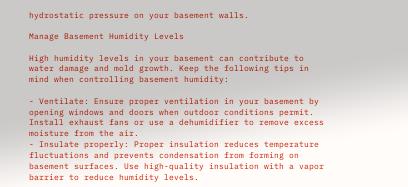hydrostatic pressure on your basement walls.

Manage Basement Humidity Levels

High humidity levels in your basement can contribute to water damage and mold growth. Keep the following tips in mind when controlling basement humidity:

- Ventilate: Ensure proper ventilation in your basement by opening windows and doors when outdoor conditions permit. Install exhaust fans or use a dehumidifier to remove excess moisture from the air.
- Insulate properly: Proper insulation reduces temperature fluctuations and prevents condensation from forming on basement surfaces. Use high-quality insulation with a vapor barrier to reduce humidity levels.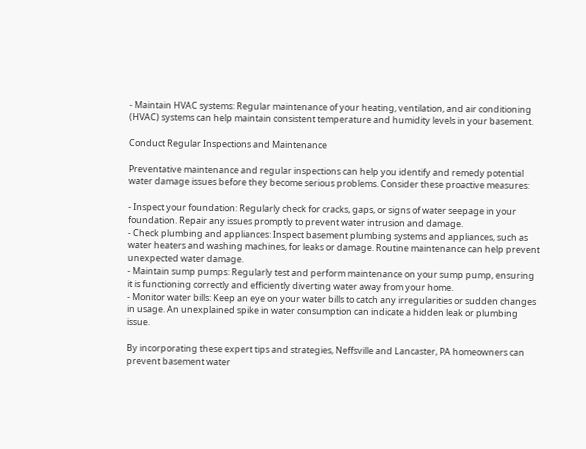- Maintain HVAC systems: Regular maintenance of your heating, ventilation, and air conditioning (HVAC) systems can help maintain consistent temperature and humidity levels in your basement.

Conduct Regular Inspections and Maintenance

Preventative maintenance and regular inspections can help you identify and remedy potential water damage issues before they become serious problems. Consider these proactive measures:

- Inspect your foundation: Regularly check for cracks, gaps, or signs of water seepage in your foundation. Repair any issues promptly to prevent water intrusion and damage.
- Check plumbing and appliances: Inspect basement plumbing systems and appliances, such as water heaters and washing machines, for leaks or damage. Routine maintenance can help prevent unexpected water damage.
- Maintain sump pumps: Regularly test and perform maintenance on your sump pump, ensuring it is functioning correctly and efficiently diverting water away from your home.
- Monitor water bills: Keep an eye on your water bills to catch any irregularities or sudden changes in usage. An unexplained spike in water consumption can indicate a hidden leak or plumbing issue.

By incorporating these expert tips and strategies, Neffsville and Lancaster, PA homeowners can prevent basement water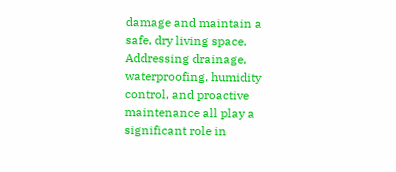damage and maintain a safe, dry living space. Addressing drainage, waterproofing, humidity control, and proactive maintenance all play a significant role in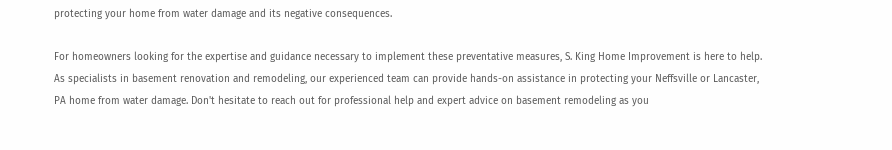protecting your home from water damage and its negative consequences.

For homeowners looking for the expertise and guidance necessary to implement these preventative measures, S. King Home Improvement is here to help. As specialists in basement renovation and remodeling, our experienced team can provide hands-on assistance in protecting your Neffsville or Lancaster, PA home from water damage. Don't hesitate to reach out for professional help and expert advice on basement remodeling as you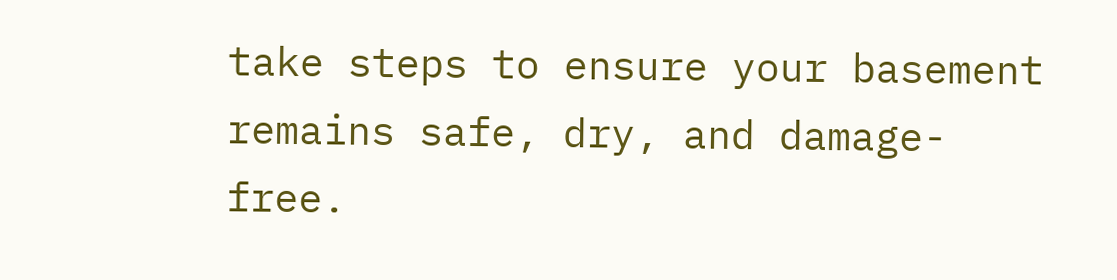take steps to ensure your basement remains safe, dry, and damage-free.